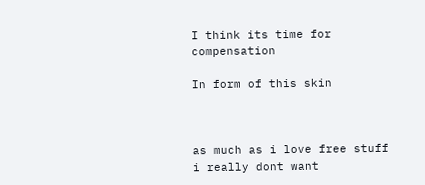I think its time for compensation

In form of this skin



as much as i love free stuff i really dont want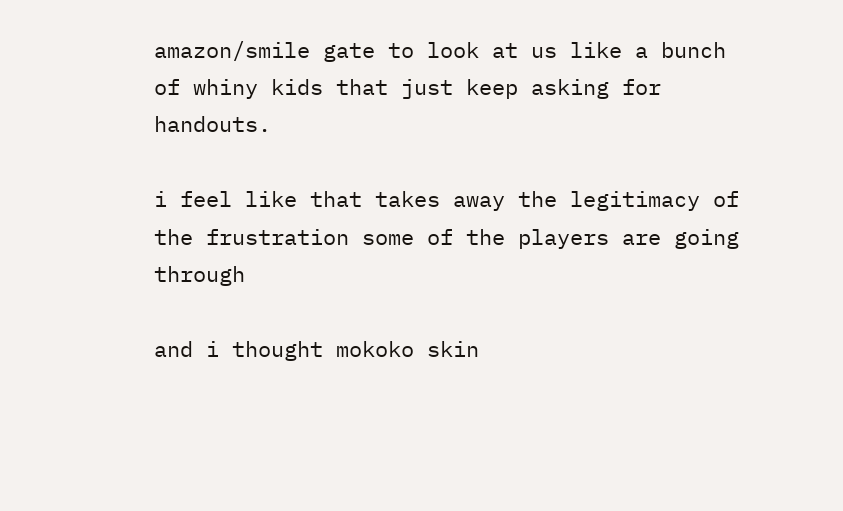amazon/smile gate to look at us like a bunch of whiny kids that just keep asking for handouts.

i feel like that takes away the legitimacy of the frustration some of the players are going through

and i thought mokoko skin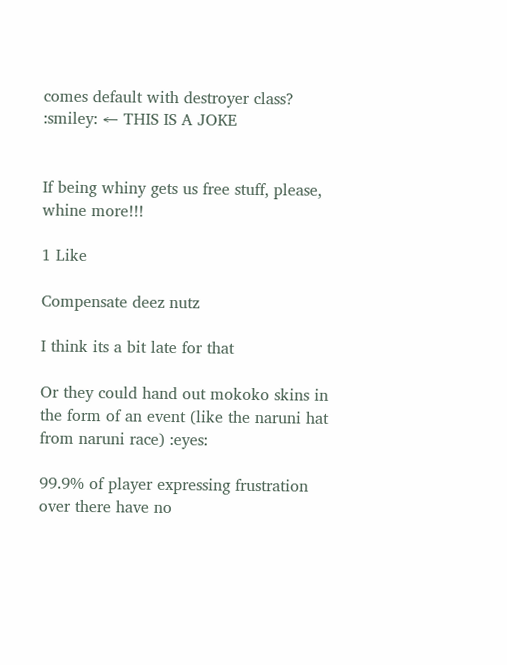comes default with destroyer class? :smiley: ← THIS IS A JOKE


If being whiny gets us free stuff, please, whine more!!!

1 Like

Compensate deez nutz

I think its a bit late for that

Or they could hand out mokoko skins in the form of an event (like the naruni hat from naruni race) :eyes:

99.9% of player expressing frustration over there have no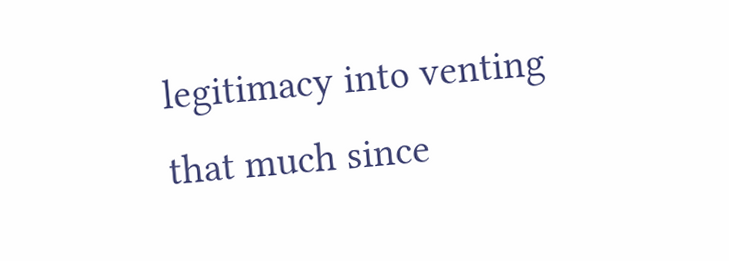legitimacy into venting that much since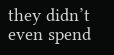they didn’t even spend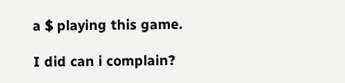a $ playing this game.

I did can i complain?